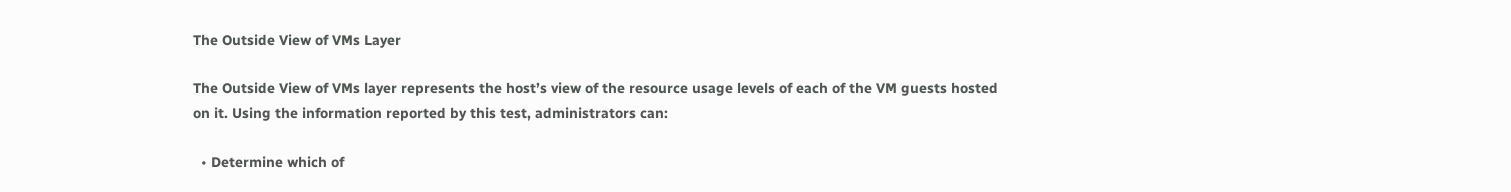The Outside View of VMs Layer

The Outside View of VMs layer represents the host’s view of the resource usage levels of each of the VM guests hosted on it. Using the information reported by this test, administrators can:

  • Determine which of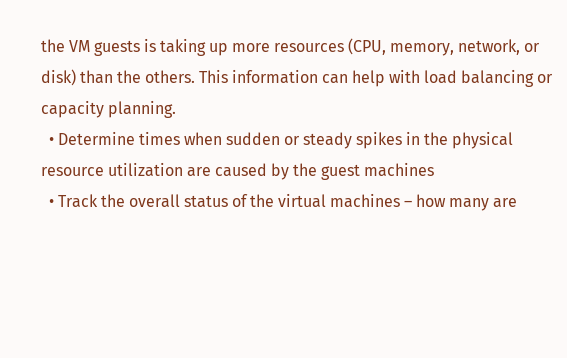the VM guests is taking up more resources (CPU, memory, network, or disk) than the others. This information can help with load balancing or capacity planning.
  • Determine times when sudden or steady spikes in the physical resource utilization are caused by the guest machines
  • Track the overall status of the virtual machines – how many are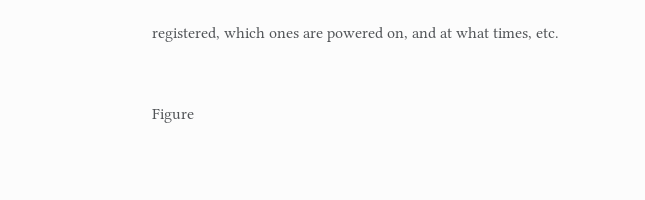registered, which ones are powered on, and at what times, etc.


Figure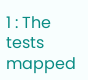1 : The tests mapped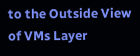to the Outside View of VMs Layer